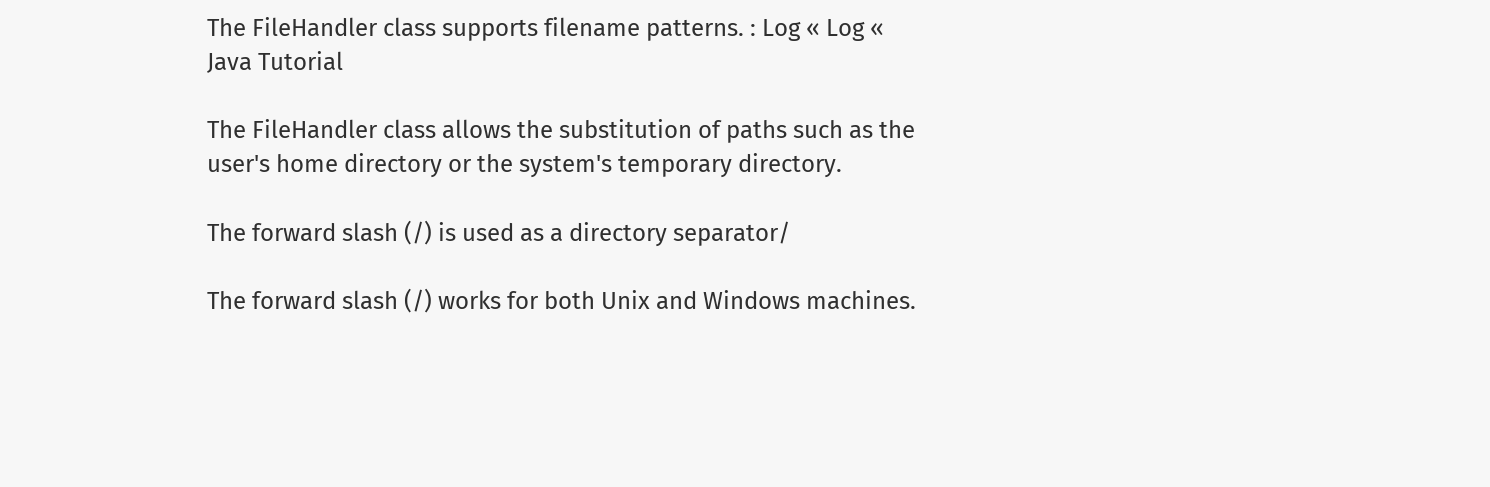The FileHandler class supports filename patterns. : Log « Log « Java Tutorial

The FileHandler class allows the substitution of paths such as the user's home directory or the system's temporary directory.

The forward slash (/) is used as a directory separator/

The forward slash (/) works for both Unix and Windows machines.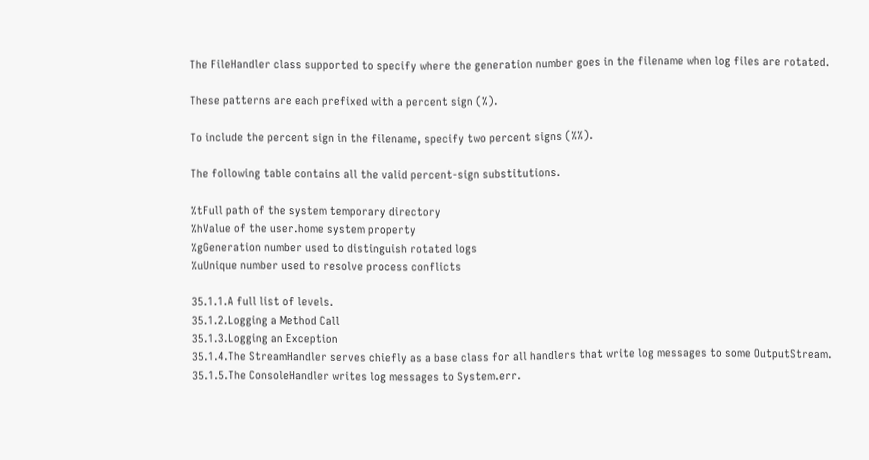The FileHandler class supported to specify where the generation number goes in the filename when log files are rotated.

These patterns are each prefixed with a percent sign (%).

To include the percent sign in the filename, specify two percent signs (%%).

The following table contains all the valid percent-sign substitutions.

%tFull path of the system temporary directory
%hValue of the user.home system property
%gGeneration number used to distinguish rotated logs
%uUnique number used to resolve process conflicts

35.1.1.A full list of levels.
35.1.2.Logging a Method Call
35.1.3.Logging an Exception
35.1.4.The StreamHandler serves chiefly as a base class for all handlers that write log messages to some OutputStream.
35.1.5.The ConsoleHandler writes log messages to System.err.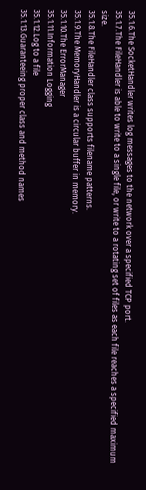35.1.6.The SocketHandler writes log messages to the network over a specified TCP port.
35.1.7.The FileHandler is able to write to a single file, or write to a rotating set of files as each file reaches a specified maximum size.
35.1.8.The FileHandler class supports filename patterns.
35.1.9.The MemoryHandler is a circular buffer in memory.
35.1.10.The ErrorManager
35.1.11.Information Logging
35.1.12.Log to a file
35.1.13.Guaranteeing proper class and method names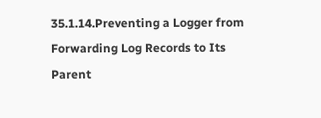35.1.14.Preventing a Logger from Forwarding Log Records to Its Parent